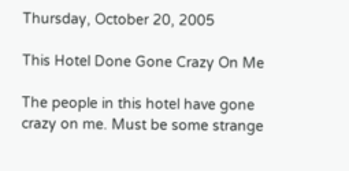Thursday, October 20, 2005

This Hotel Done Gone Crazy On Me

The people in this hotel have gone crazy on me. Must be some strange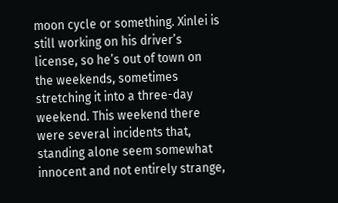moon cycle or something. Xinlei is still working on his driver’s license, so he’s out of town on the weekends, sometimes stretching it into a three-day weekend. This weekend there were several incidents that, standing alone seem somewhat innocent and not entirely strange,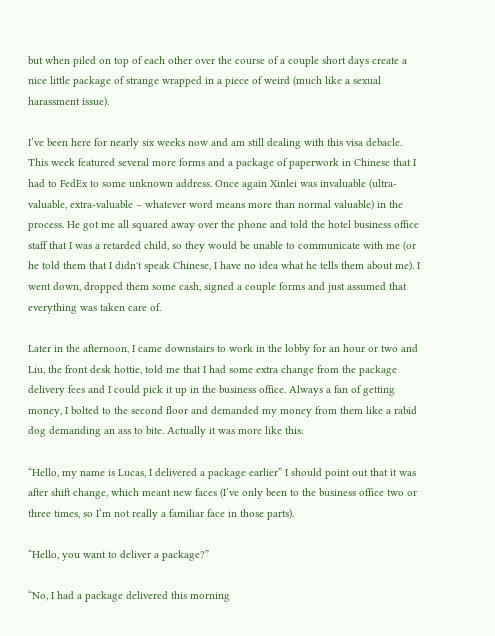but when piled on top of each other over the course of a couple short days create a nice little package of strange wrapped in a piece of weird (much like a sexual harassment issue).

I’ve been here for nearly six weeks now and am still dealing with this visa debacle. This week featured several more forms and a package of paperwork in Chinese that I had to FedEx to some unknown address. Once again Xinlei was invaluable (ultra-valuable, extra-valuable – whatever word means more than normal valuable) in the process. He got me all squared away over the phone and told the hotel business office staff that I was a retarded child, so they would be unable to communicate with me (or he told them that I didn't speak Chinese, I have no idea what he tells them about me). I went down, dropped them some cash, signed a couple forms and just assumed that everything was taken care of.

Later in the afternoon, I came downstairs to work in the lobby for an hour or two and Liu, the front desk hottie, told me that I had some extra change from the package delivery fees and I could pick it up in the business office. Always a fan of getting money, I bolted to the second floor and demanded my money from them like a rabid dog demanding an ass to bite. Actually it was more like this:

“Hello, my name is Lucas, I delivered a package earlier” I should point out that it was after shift change, which meant new faces (I’ve only been to the business office two or three times, so I’m not really a familiar face in those parts).

“Hello, you want to deliver a package?”

“No, I had a package delivered this morning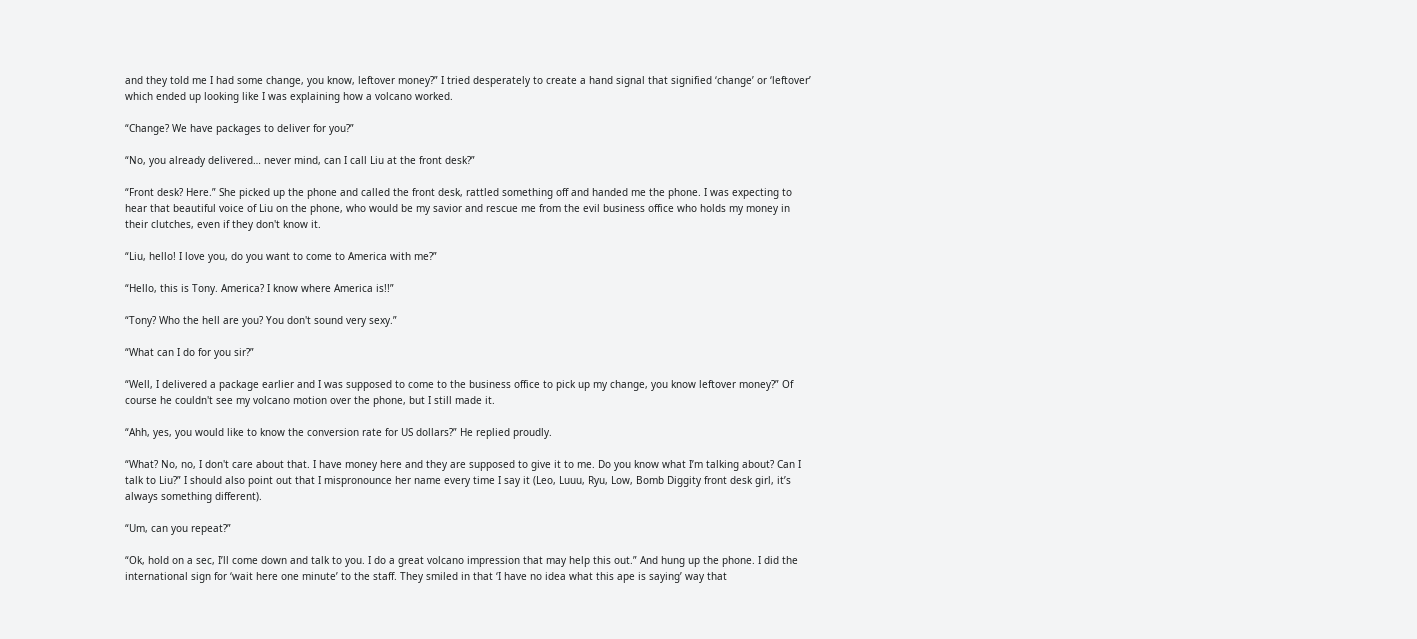and they told me I had some change, you know, leftover money?” I tried desperately to create a hand signal that signified ‘change’ or ‘leftover’ which ended up looking like I was explaining how a volcano worked.

“Change? We have packages to deliver for you?”

“No, you already delivered… never mind, can I call Liu at the front desk?”

“Front desk? Here.” She picked up the phone and called the front desk, rattled something off and handed me the phone. I was expecting to hear that beautiful voice of Liu on the phone, who would be my savior and rescue me from the evil business office who holds my money in their clutches, even if they don't know it.

“Liu, hello! I love you, do you want to come to America with me?”

“Hello, this is Tony. America? I know where America is!!”

“Tony? Who the hell are you? You don't sound very sexy.”

“What can I do for you sir?”

“Well, I delivered a package earlier and I was supposed to come to the business office to pick up my change, you know leftover money?” Of course he couldn't see my volcano motion over the phone, but I still made it.

“Ahh, yes, you would like to know the conversion rate for US dollars?” He replied proudly.

“What? No, no, I don't care about that. I have money here and they are supposed to give it to me. Do you know what I’m talking about? Can I talk to Liu?” I should also point out that I mispronounce her name every time I say it (Leo, Luuu, Ryu, Low, Bomb Diggity front desk girl, it’s always something different).

“Um, can you repeat?”

“Ok, hold on a sec, I’ll come down and talk to you. I do a great volcano impression that may help this out.” And hung up the phone. I did the international sign for ‘wait here one minute’ to the staff. They smiled in that ‘I have no idea what this ape is saying’ way that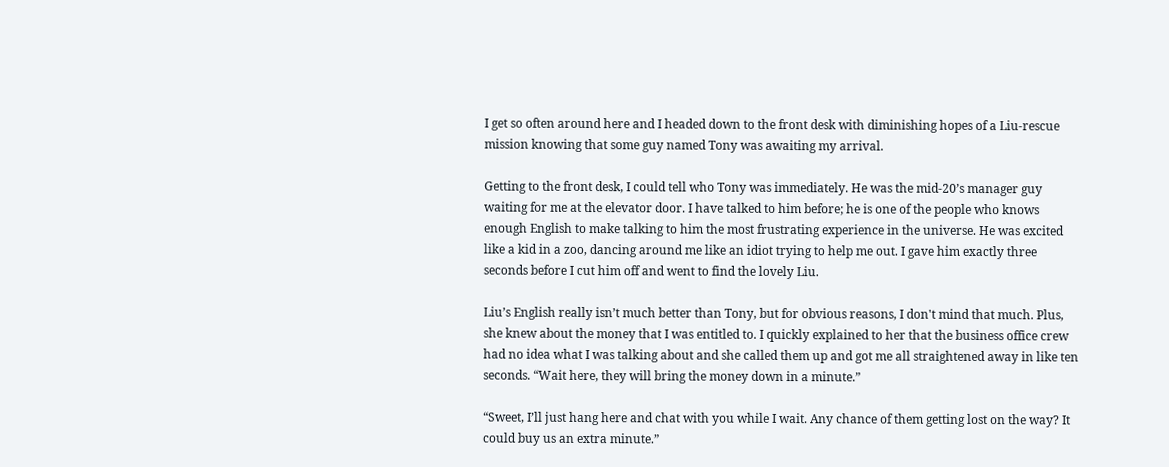I get so often around here and I headed down to the front desk with diminishing hopes of a Liu-rescue mission knowing that some guy named Tony was awaiting my arrival.

Getting to the front desk, I could tell who Tony was immediately. He was the mid-20’s manager guy waiting for me at the elevator door. I have talked to him before; he is one of the people who knows enough English to make talking to him the most frustrating experience in the universe. He was excited like a kid in a zoo, dancing around me like an idiot trying to help me out. I gave him exactly three seconds before I cut him off and went to find the lovely Liu.

Liu’s English really isn’t much better than Tony, but for obvious reasons, I don't mind that much. Plus, she knew about the money that I was entitled to. I quickly explained to her that the business office crew had no idea what I was talking about and she called them up and got me all straightened away in like ten seconds. “Wait here, they will bring the money down in a minute.”

“Sweet, I’ll just hang here and chat with you while I wait. Any chance of them getting lost on the way? It could buy us an extra minute.”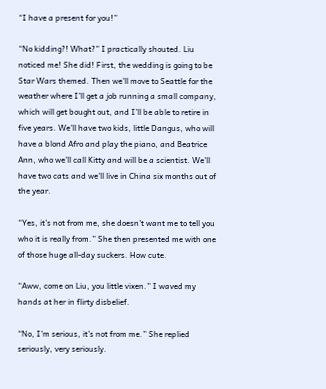“I have a present for you!”

“No kidding?! What?” I practically shouted. Liu noticed me! She did! First, the wedding is going to be Star Wars themed. Then we’ll move to Seattle for the weather where I’ll get a job running a small company, which will get bought out, and I’ll be able to retire in five years. We’ll have two kids, little Dangus, who will have a blond Afro and play the piano, and Beatrice Ann, who we’ll call Kitty and will be a scientist. We’ll have two cats and we’ll live in China six months out of the year.

“Yes, it’s not from me, she doesn't want me to tell you who it is really from.” She then presented me with one of those huge all-day suckers. How cute.

“Aww, come on Liu, you little vixen.” I waved my hands at her in flirty disbelief.

“No, I’m serious, it’s not from me.” She replied seriously, very seriously.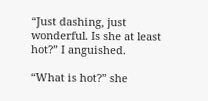“Just dashing, just wonderful. Is she at least hot?” I anguished.

“What is hot?” she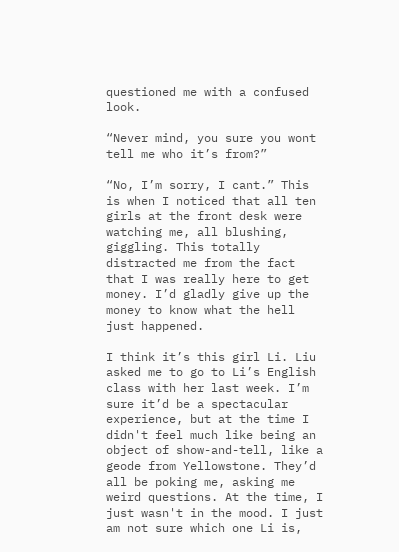questioned me with a confused look.

“Never mind, you sure you wont tell me who it’s from?”

“No, I’m sorry, I cant.” This is when I noticed that all ten girls at the front desk were watching me, all blushing, giggling. This totally distracted me from the fact that I was really here to get money. I’d gladly give up the money to know what the hell just happened.

I think it’s this girl Li. Liu asked me to go to Li’s English class with her last week. I’m sure it’d be a spectacular experience, but at the time I didn't feel much like being an object of show-and-tell, like a geode from Yellowstone. They’d all be poking me, asking me weird questions. At the time, I just wasn't in the mood. I just am not sure which one Li is,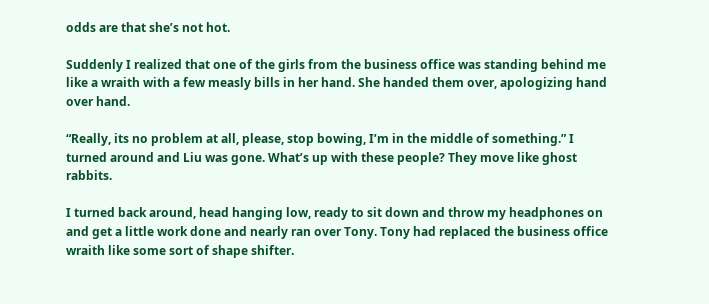odds are that she’s not hot.

Suddenly I realized that one of the girls from the business office was standing behind me like a wraith with a few measly bills in her hand. She handed them over, apologizing hand over hand.

“Really, its no problem at all, please, stop bowing, I’m in the middle of something.” I turned around and Liu was gone. What’s up with these people? They move like ghost rabbits.

I turned back around, head hanging low, ready to sit down and throw my headphones on and get a little work done and nearly ran over Tony. Tony had replaced the business office wraith like some sort of shape shifter.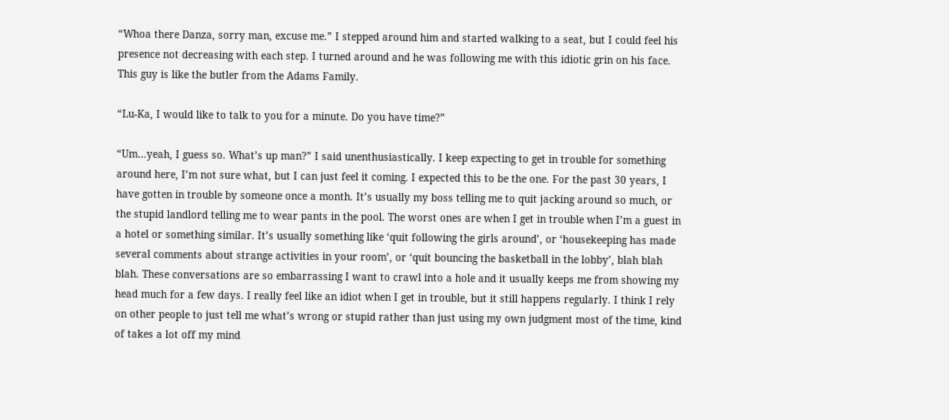“Whoa there Danza, sorry man, excuse me.” I stepped around him and started walking to a seat, but I could feel his presence not decreasing with each step. I turned around and he was following me with this idiotic grin on his face. This guy is like the butler from the Adams Family.

“Lu-Ka, I would like to talk to you for a minute. Do you have time?”

“Um…yeah, I guess so. What’s up man?” I said unenthusiastically. I keep expecting to get in trouble for something around here, I’m not sure what, but I can just feel it coming. I expected this to be the one. For the past 30 years, I have gotten in trouble by someone once a month. It’s usually my boss telling me to quit jacking around so much, or the stupid landlord telling me to wear pants in the pool. The worst ones are when I get in trouble when I’m a guest in a hotel or something similar. It’s usually something like ‘quit following the girls around’, or ‘housekeeping has made several comments about strange activities in your room’, or ‘quit bouncing the basketball in the lobby’, blah blah blah. These conversations are so embarrassing I want to crawl into a hole and it usually keeps me from showing my head much for a few days. I really feel like an idiot when I get in trouble, but it still happens regularly. I think I rely on other people to just tell me what’s wrong or stupid rather than just using my own judgment most of the time, kind of takes a lot off my mind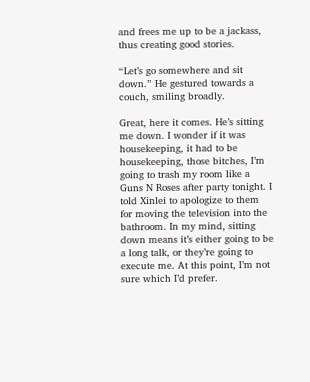and frees me up to be a jackass, thus creating good stories.

“Let’s go somewhere and sit down.” He gestured towards a couch, smiling broadly.

Great, here it comes. He’s sitting me down. I wonder if it was housekeeping, it had to be housekeeping, those bitches, I’m going to trash my room like a Guns N Roses after party tonight. I told Xinlei to apologize to them for moving the television into the bathroom. In my mind, sitting down means it’s either going to be a long talk, or they’re going to execute me. At this point, I’m not sure which I’d prefer.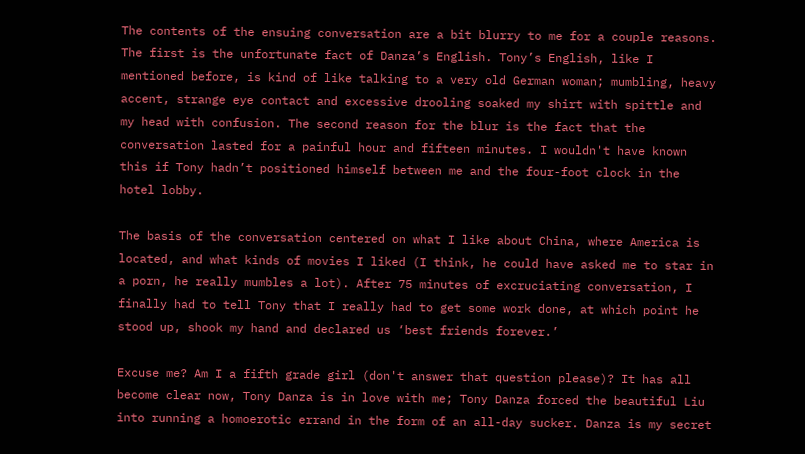The contents of the ensuing conversation are a bit blurry to me for a couple reasons. The first is the unfortunate fact of Danza’s English. Tony’s English, like I mentioned before, is kind of like talking to a very old German woman; mumbling, heavy accent, strange eye contact and excessive drooling soaked my shirt with spittle and my head with confusion. The second reason for the blur is the fact that the conversation lasted for a painful hour and fifteen minutes. I wouldn't have known this if Tony hadn’t positioned himself between me and the four-foot clock in the hotel lobby.

The basis of the conversation centered on what I like about China, where America is located, and what kinds of movies I liked (I think, he could have asked me to star in a porn, he really mumbles a lot). After 75 minutes of excruciating conversation, I finally had to tell Tony that I really had to get some work done, at which point he stood up, shook my hand and declared us ‘best friends forever.’

Excuse me? Am I a fifth grade girl (don't answer that question please)? It has all become clear now, Tony Danza is in love with me; Tony Danza forced the beautiful Liu into running a homoerotic errand in the form of an all-day sucker. Danza is my secret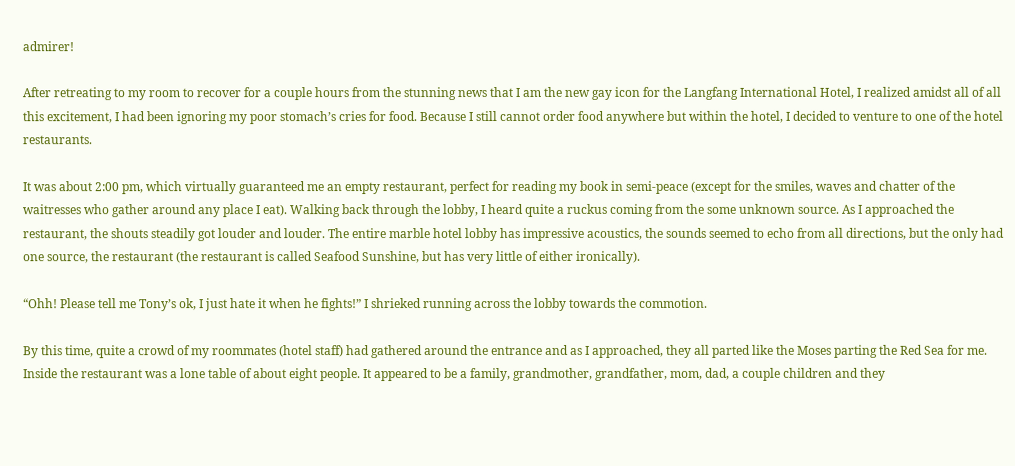admirer!

After retreating to my room to recover for a couple hours from the stunning news that I am the new gay icon for the Langfang International Hotel, I realized amidst all of all this excitement, I had been ignoring my poor stomach’s cries for food. Because I still cannot order food anywhere but within the hotel, I decided to venture to one of the hotel restaurants.

It was about 2:00 pm, which virtually guaranteed me an empty restaurant, perfect for reading my book in semi-peace (except for the smiles, waves and chatter of the waitresses who gather around any place I eat). Walking back through the lobby, I heard quite a ruckus coming from the some unknown source. As I approached the restaurant, the shouts steadily got louder and louder. The entire marble hotel lobby has impressive acoustics, the sounds seemed to echo from all directions, but the only had one source, the restaurant (the restaurant is called Seafood Sunshine, but has very little of either ironically).

“Ohh! Please tell me Tony’s ok, I just hate it when he fights!” I shrieked running across the lobby towards the commotion.

By this time, quite a crowd of my roommates (hotel staff) had gathered around the entrance and as I approached, they all parted like the Moses parting the Red Sea for me. Inside the restaurant was a lone table of about eight people. It appeared to be a family, grandmother, grandfather, mom, dad, a couple children and they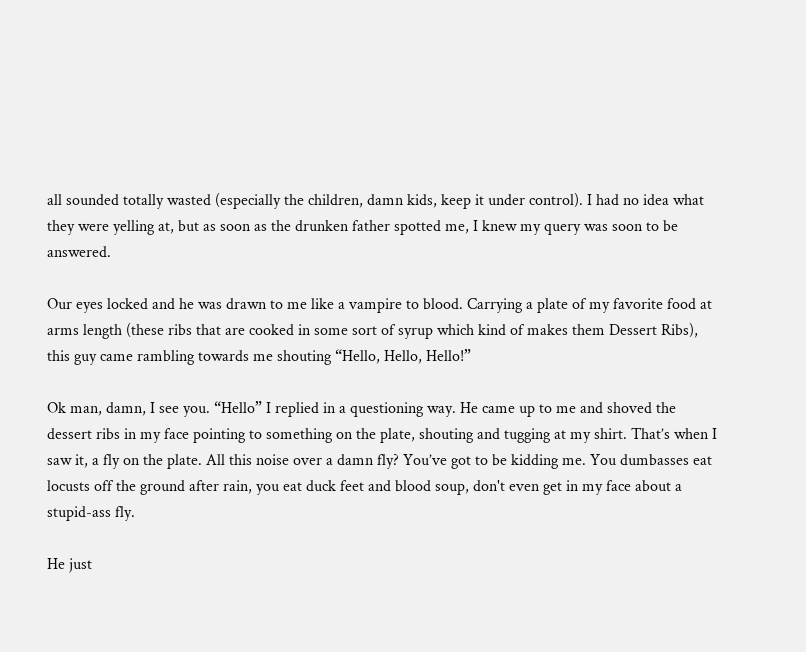all sounded totally wasted (especially the children, damn kids, keep it under control). I had no idea what they were yelling at, but as soon as the drunken father spotted me, I knew my query was soon to be answered.

Our eyes locked and he was drawn to me like a vampire to blood. Carrying a plate of my favorite food at arms length (these ribs that are cooked in some sort of syrup which kind of makes them Dessert Ribs), this guy came rambling towards me shouting “Hello, Hello, Hello!”

Ok man, damn, I see you. “Hello” I replied in a questioning way. He came up to me and shoved the dessert ribs in my face pointing to something on the plate, shouting and tugging at my shirt. That’s when I saw it, a fly on the plate. All this noise over a damn fly? You’ve got to be kidding me. You dumbasses eat locusts off the ground after rain, you eat duck feet and blood soup, don't even get in my face about a stupid-ass fly.

He just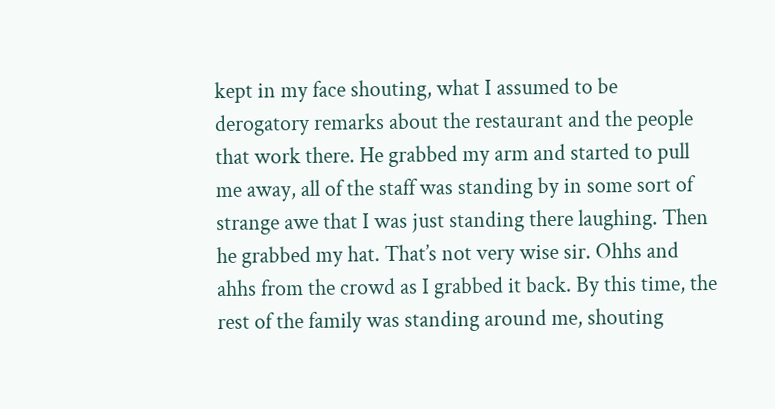kept in my face shouting, what I assumed to be derogatory remarks about the restaurant and the people that work there. He grabbed my arm and started to pull me away, all of the staff was standing by in some sort of strange awe that I was just standing there laughing. Then he grabbed my hat. That’s not very wise sir. Ohhs and ahhs from the crowd as I grabbed it back. By this time, the rest of the family was standing around me, shouting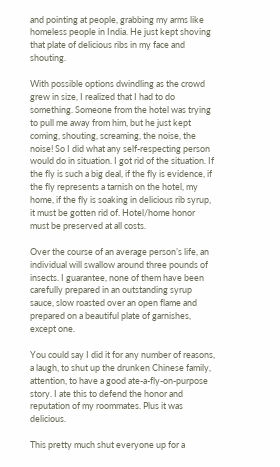and pointing at people, grabbing my arms like homeless people in India. He just kept shoving that plate of delicious ribs in my face and shouting.

With possible options dwindling as the crowd grew in size, I realized that I had to do something. Someone from the hotel was trying to pull me away from him, but he just kept coming, shouting, screaming, the noise, the noise! So I did what any self-respecting person would do in situation. I got rid of the situation. If the fly is such a big deal, if the fly is evidence, if the fly represents a tarnish on the hotel, my home, if the fly is soaking in delicious rib syrup, it must be gotten rid of. Hotel/home honor must be preserved at all costs.

Over the course of an average person’s life, an individual will swallow around three pounds of insects. I guarantee, none of them have been carefully prepared in an outstanding syrup sauce, slow roasted over an open flame and prepared on a beautiful plate of garnishes, except one.

You could say I did it for any number of reasons, a laugh, to shut up the drunken Chinese family, attention, to have a good ate-a-fly-on-purpose story. I ate this to defend the honor and reputation of my roommates. Plus it was delicious.

This pretty much shut everyone up for a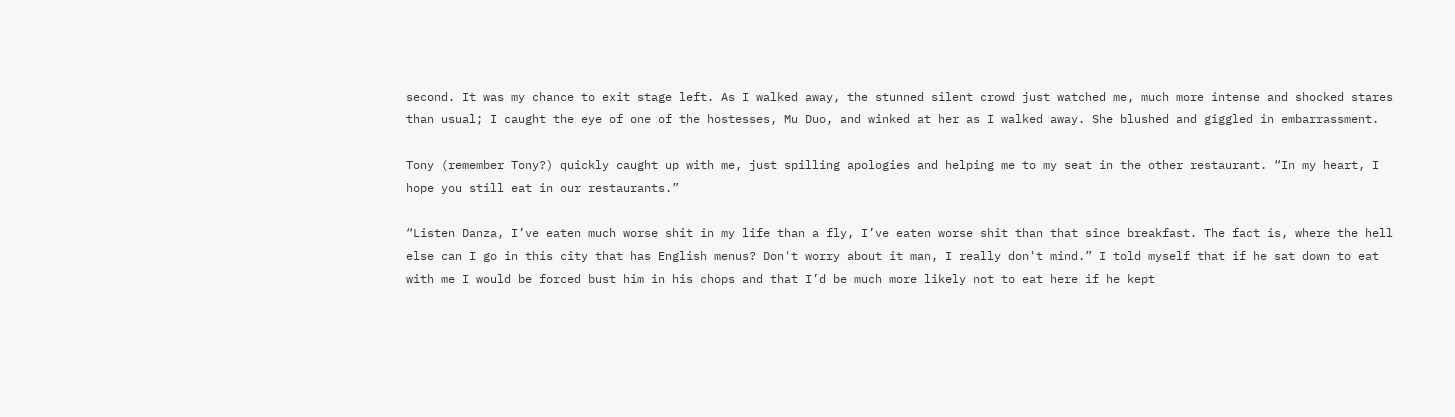second. It was my chance to exit stage left. As I walked away, the stunned silent crowd just watched me, much more intense and shocked stares than usual; I caught the eye of one of the hostesses, Mu Duo, and winked at her as I walked away. She blushed and giggled in embarrassment.

Tony (remember Tony?) quickly caught up with me, just spilling apologies and helping me to my seat in the other restaurant. “In my heart, I hope you still eat in our restaurants.”

“Listen Danza, I’ve eaten much worse shit in my life than a fly, I’ve eaten worse shit than that since breakfast. The fact is, where the hell else can I go in this city that has English menus? Don't worry about it man, I really don't mind.” I told myself that if he sat down to eat with me I would be forced bust him in his chops and that I’d be much more likely not to eat here if he kept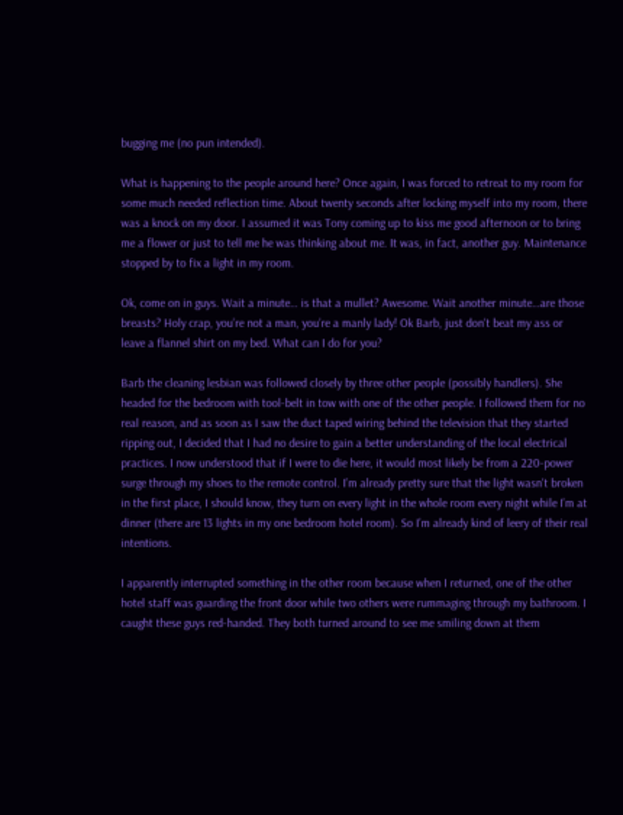bugging me (no pun intended).

What is happening to the people around here? Once again, I was forced to retreat to my room for some much needed reflection time. About twenty seconds after locking myself into my room, there was a knock on my door. I assumed it was Tony coming up to kiss me good afternoon or to bring me a flower or just to tell me he was thinking about me. It was, in fact, another guy. Maintenance stopped by to fix a light in my room.

Ok, come on in guys. Wait a minute… is that a mullet? Awesome. Wait another minute…are those breasts? Holy crap, you’re not a man, you’re a manly lady! Ok Barb, just don't beat my ass or leave a flannel shirt on my bed. What can I do for you?

Barb the cleaning lesbian was followed closely by three other people (possibly handlers). She headed for the bedroom with tool-belt in tow with one of the other people. I followed them for no real reason, and as soon as I saw the duct taped wiring behind the television that they started ripping out, I decided that I had no desire to gain a better understanding of the local electrical practices. I now understood that if I were to die here, it would most likely be from a 220-power surge through my shoes to the remote control. I’m already pretty sure that the light wasn't broken in the first place, I should know, they turn on every light in the whole room every night while I’m at dinner (there are 13 lights in my one bedroom hotel room). So I’m already kind of leery of their real intentions.

I apparently interrupted something in the other room because when I returned, one of the other hotel staff was guarding the front door while two others were rummaging through my bathroom. I caught these guys red-handed. They both turned around to see me smiling down at them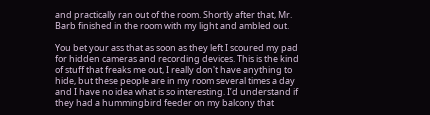and practically ran out of the room. Shortly after that, Mr. Barb finished in the room with my light and ambled out.

You bet your ass that as soon as they left I scoured my pad for hidden cameras and recording devices. This is the kind of stuff that freaks me out, I really don't have anything to hide, but these people are in my room several times a day and I have no idea what is so interesting. I’d understand if they had a hummingbird feeder on my balcony that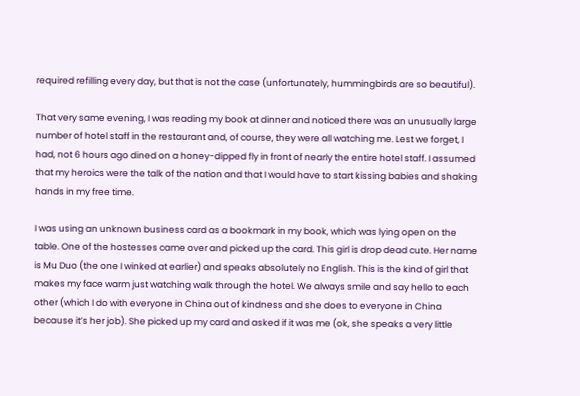required refilling every day, but that is not the case (unfortunately, hummingbirds are so beautiful).

That very same evening, I was reading my book at dinner and noticed there was an unusually large number of hotel staff in the restaurant and, of course, they were all watching me. Lest we forget, I had, not 6 hours ago dined on a honey-dipped fly in front of nearly the entire hotel staff. I assumed that my heroics were the talk of the nation and that I would have to start kissing babies and shaking hands in my free time.

I was using an unknown business card as a bookmark in my book, which was lying open on the table. One of the hostesses came over and picked up the card. This girl is drop dead cute. Her name is Mu Duo (the one I winked at earlier) and speaks absolutely no English. This is the kind of girl that makes my face warm just watching walk through the hotel. We always smile and say hello to each other (which I do with everyone in China out of kindness and she does to everyone in China because it’s her job). She picked up my card and asked if it was me (ok, she speaks a very little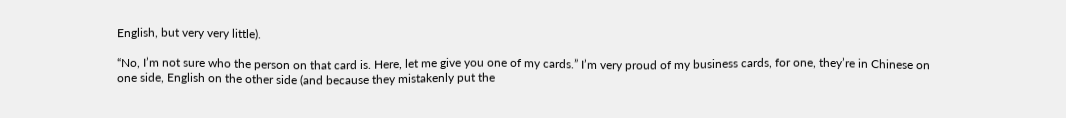English, but very very little).

“No, I’m not sure who the person on that card is. Here, let me give you one of my cards.” I’m very proud of my business cards, for one, they’re in Chinese on one side, English on the other side (and because they mistakenly put the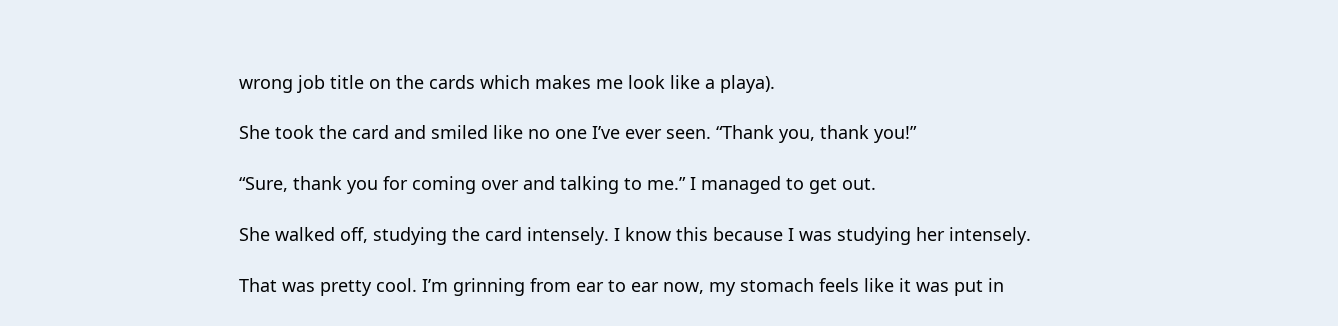wrong job title on the cards which makes me look like a playa).

She took the card and smiled like no one I’ve ever seen. “Thank you, thank you!”

“Sure, thank you for coming over and talking to me.” I managed to get out.

She walked off, studying the card intensely. I know this because I was studying her intensely.

That was pretty cool. I’m grinning from ear to ear now, my stomach feels like it was put in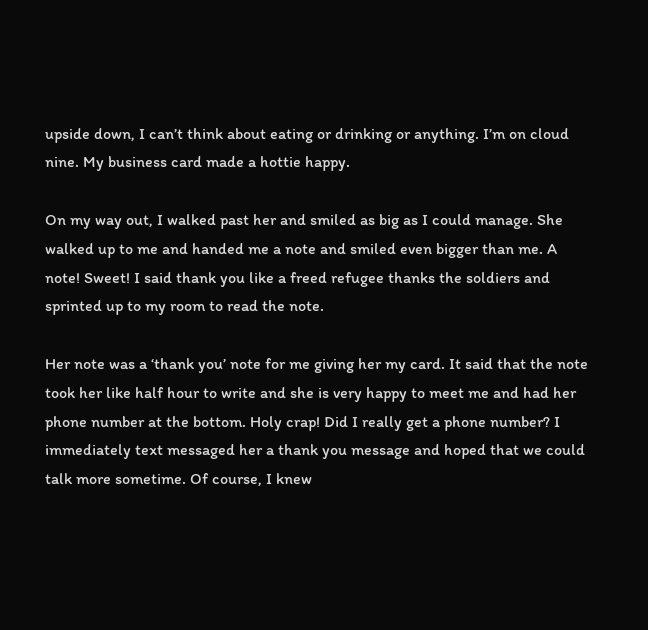upside down, I can’t think about eating or drinking or anything. I’m on cloud nine. My business card made a hottie happy.

On my way out, I walked past her and smiled as big as I could manage. She walked up to me and handed me a note and smiled even bigger than me. A note! Sweet! I said thank you like a freed refugee thanks the soldiers and sprinted up to my room to read the note.

Her note was a ‘thank you’ note for me giving her my card. It said that the note took her like half hour to write and she is very happy to meet me and had her phone number at the bottom. Holy crap! Did I really get a phone number? I immediately text messaged her a thank you message and hoped that we could talk more sometime. Of course, I knew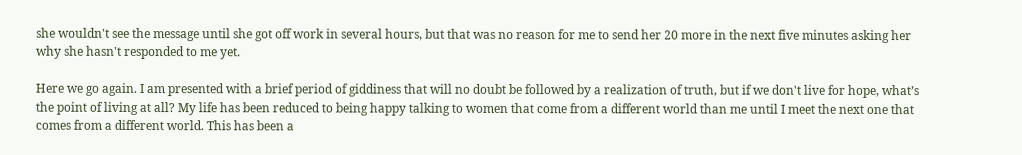she wouldn't see the message until she got off work in several hours, but that was no reason for me to send her 20 more in the next five minutes asking her why she hasn't responded to me yet.

Here we go again. I am presented with a brief period of giddiness that will no doubt be followed by a realization of truth, but if we don't live for hope, what’s the point of living at all? My life has been reduced to being happy talking to women that come from a different world than me until I meet the next one that comes from a different world. This has been a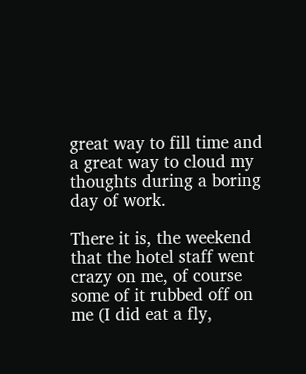great way to fill time and a great way to cloud my thoughts during a boring day of work.

There it is, the weekend that the hotel staff went crazy on me, of course some of it rubbed off on me (I did eat a fly,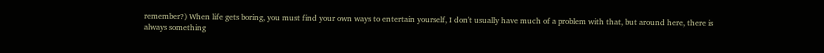remember?) When life gets boring, you must find your own ways to entertain yourself, I don't usually have much of a problem with that, but around here, there is always something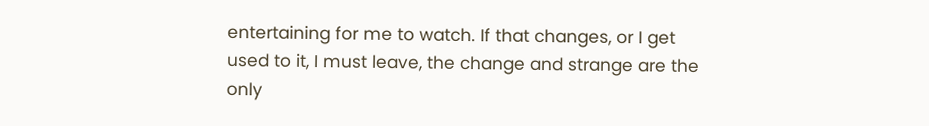entertaining for me to watch. If that changes, or I get used to it, I must leave, the change and strange are the only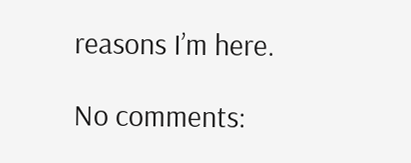reasons I’m here.

No comments: